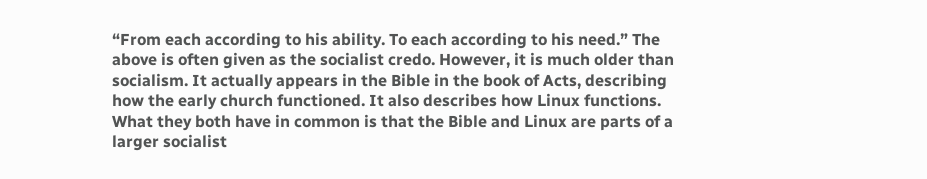“From each according to his ability. To each according to his need.” The above is often given as the socialist credo. However, it is much older than socialism. It actually appears in the Bible in the book of Acts, describing how the early church functioned. It also describes how Linux functions. What they both have in common is that the Bible and Linux are parts of a larger socialist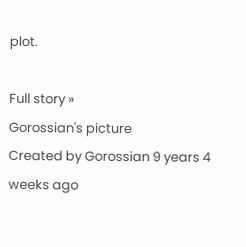plot.

Full story »
Gorossian's picture
Created by Gorossian 9 years 4 weeks ago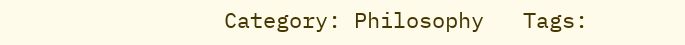Category: Philosophy   Tags: